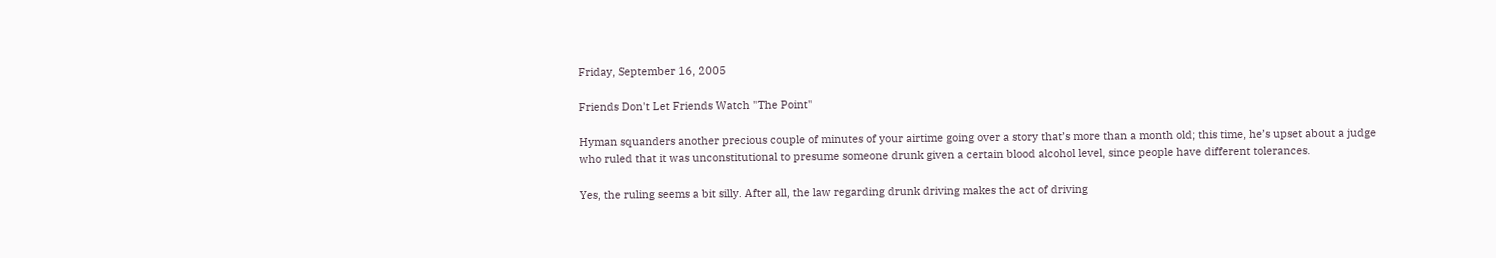Friday, September 16, 2005

Friends Don't Let Friends Watch "The Point"

Hyman squanders another precious couple of minutes of your airtime going over a story that’s more than a month old; this time, he’s upset about a judge who ruled that it was unconstitutional to presume someone drunk given a certain blood alcohol level, since people have different tolerances.

Yes, the ruling seems a bit silly. After all, the law regarding drunk driving makes the act of driving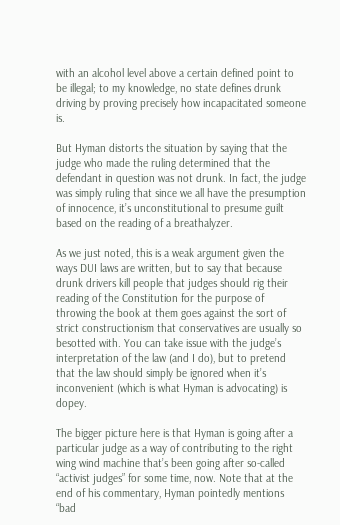with an alcohol level above a certain defined point to be illegal; to my knowledge, no state defines drunk driving by proving precisely how incapacitated someone is.

But Hyman distorts the situation by saying that the judge who made the ruling determined that the defendant in question was not drunk. In fact, the judge was simply ruling that since we all have the presumption of innocence, it’s unconstitutional to presume guilt based on the reading of a breathalyzer.

As we just noted, this is a weak argument given the ways DUI laws are written, but to say that because drunk drivers kill people that judges should rig their reading of the Constitution for the purpose of throwing the book at them goes against the sort of strict constructionism that conservatives are usually so besotted with. You can take issue with the judge’s interpretation of the law (and I do), but to pretend that the law should simply be ignored when it’s inconvenient (which is what Hyman is advocating) is dopey.

The bigger picture here is that Hyman is going after a particular judge as a way of contributing to the right wing wind machine that’s been going after so-called “activist judges” for some time, now. Note that at the end of his commentary, Hyman pointedly mentions “bad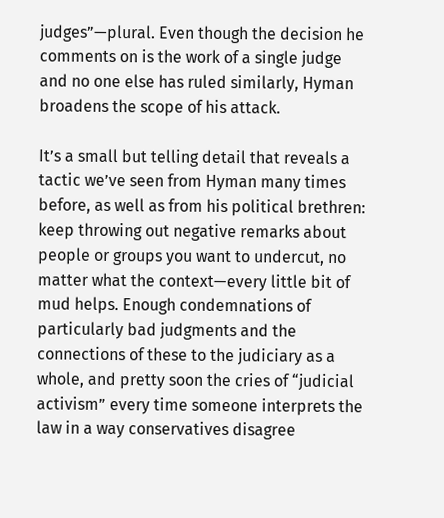judges”—plural. Even though the decision he comments on is the work of a single judge and no one else has ruled similarly, Hyman broadens the scope of his attack.

It’s a small but telling detail that reveals a tactic we’ve seen from Hyman many times before, as well as from his political brethren: keep throwing out negative remarks about people or groups you want to undercut, no matter what the context—every little bit of mud helps. Enough condemnations of particularly bad judgments and the connections of these to the judiciary as a whole, and pretty soon the cries of “judicial activism” every time someone interprets the law in a way conservatives disagree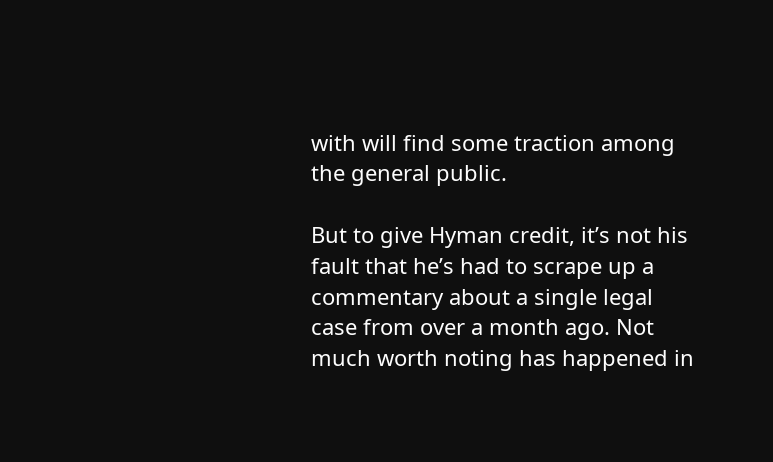with will find some traction among the general public.

But to give Hyman credit, it’s not his fault that he’s had to scrape up a commentary about a single legal case from over a month ago. Not much worth noting has happened in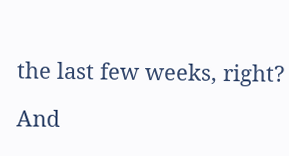the last few weeks, right?

And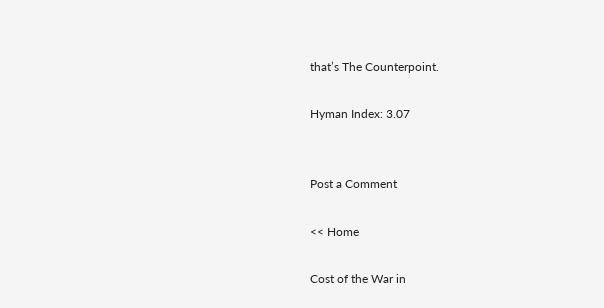that’s The Counterpoint.

Hyman Index: 3.07


Post a Comment

<< Home

Cost of the War in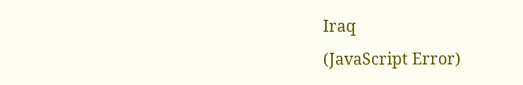Iraq
(JavaScript Error)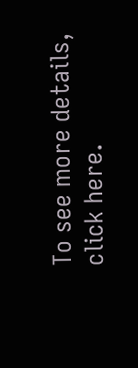To see more details, click here.